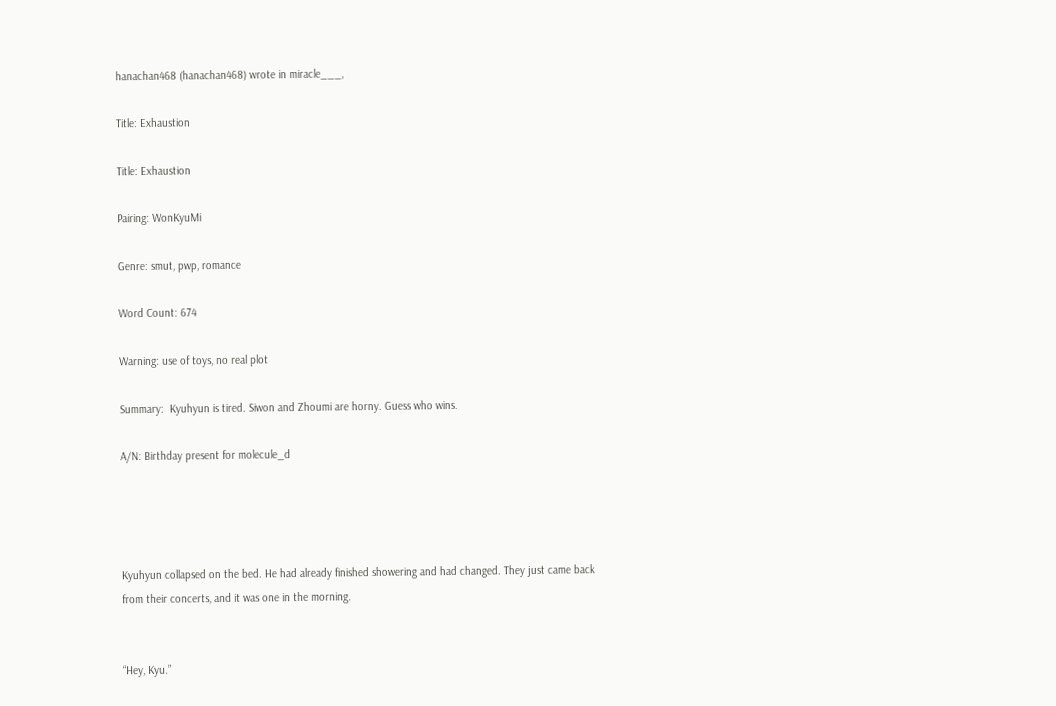hanachan468 (hanachan468) wrote in miracle___,

Title: Exhaustion

Title: Exhaustion

Pairing: WonKyuMi

Genre: smut, pwp, romance

Word Count: 674

Warning: use of toys, no real plot

Summary:  Kyuhyun is tired. Siwon and Zhoumi are horny. Guess who wins.

A/N: Birthday present for molecule_d




Kyuhyun collapsed on the bed. He had already finished showering and had changed. They just came back from their concerts, and it was one in the morning.


“Hey, Kyu.”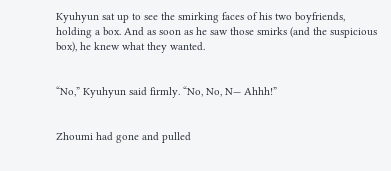Kyuhyun sat up to see the smirking faces of his two boyfriends, holding a box. And as soon as he saw those smirks (and the suspicious box), he knew what they wanted.


“No,” Kyuhyun said firmly. “No, No, N— Ahhh!”


Zhoumi had gone and pulled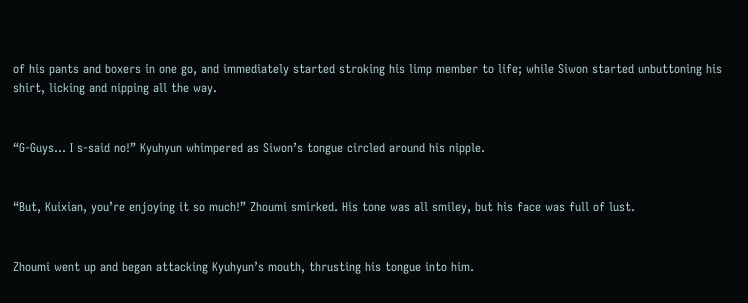of his pants and boxers in one go, and immediately started stroking his limp member to life; while Siwon started unbuttoning his shirt, licking and nipping all the way.


“G-Guys… I s-said no!” Kyuhyun whimpered as Siwon’s tongue circled around his nipple.


“But, Kuixian, you’re enjoying it so much!” Zhoumi smirked. His tone was all smiley, but his face was full of lust.


Zhoumi went up and began attacking Kyuhyun’s mouth, thrusting his tongue into him.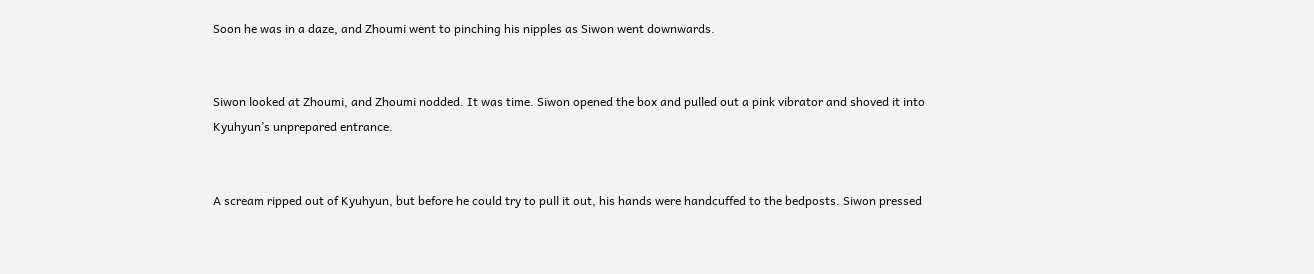Soon he was in a daze, and Zhoumi went to pinching his nipples as Siwon went downwards.


Siwon looked at Zhoumi, and Zhoumi nodded. It was time. Siwon opened the box and pulled out a pink vibrator and shoved it into Kyuhyun’s unprepared entrance.


A scream ripped out of Kyuhyun, but before he could try to pull it out, his hands were handcuffed to the bedposts. Siwon pressed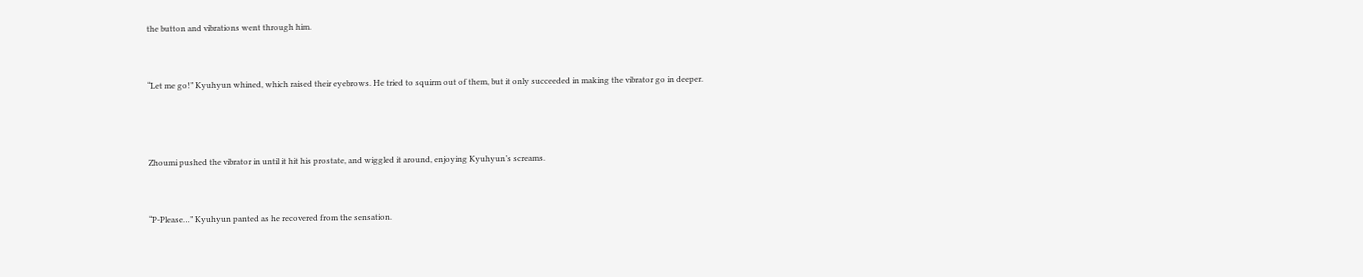the button and vibrations went through him.


“Let me go!” Kyuhyun whined, which raised their eyebrows. He tried to squirm out of them, but it only succeeded in making the vibrator go in deeper.



Zhoumi pushed the vibrator in until it hit his prostate, and wiggled it around, enjoying Kyuhyun’s screams.


“P-Please…” Kyuhyun panted as he recovered from the sensation.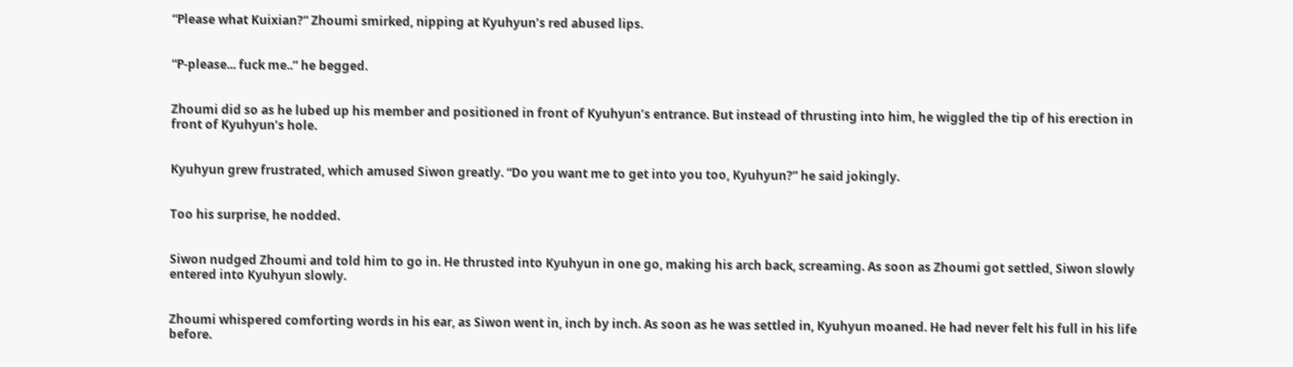“Please what Kuixian?” Zhoumi smirked, nipping at Kyuhyun’s red abused lips.


“P-please... fuck me..” he begged.


Zhoumi did so as he lubed up his member and positioned in front of Kyuhyun’s entrance. But instead of thrusting into him, he wiggled the tip of his erection in front of Kyuhyun’s hole.


Kyuhyun grew frustrated, which amused Siwon greatly. “Do you want me to get into you too, Kyuhyun?” he said jokingly.


Too his surprise, he nodded.


Siwon nudged Zhoumi and told him to go in. He thrusted into Kyuhyun in one go, making his arch back, screaming. As soon as Zhoumi got settled, Siwon slowly entered into Kyuhyun slowly.


Zhoumi whispered comforting words in his ear, as Siwon went in, inch by inch. As soon as he was settled in, Kyuhyun moaned. He had never felt his full in his life before.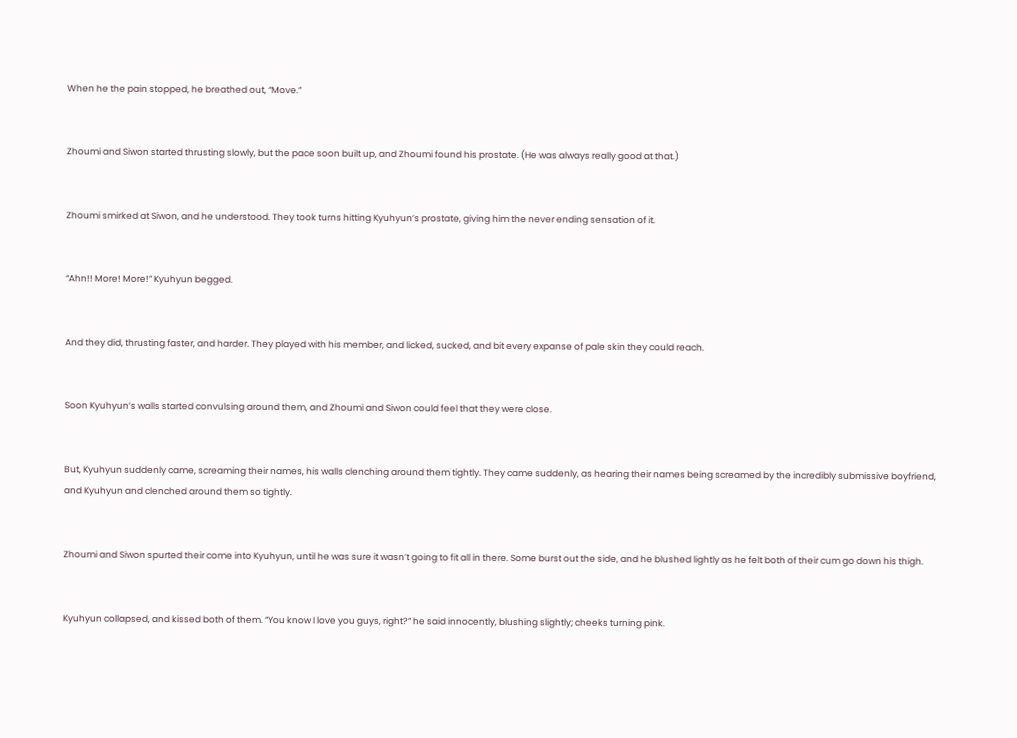When he the pain stopped, he breathed out, “Move.”


Zhoumi and Siwon started thrusting slowly, but the pace soon built up, and Zhoumi found his prostate. (He was always really good at that.)


Zhoumi smirked at Siwon, and he understood. They took turns hitting Kyuhyun’s prostate, giving him the never ending sensation of it.


“Ahn!! More! More!” Kyuhyun begged.


And they did, thrusting faster, and harder. They played with his member, and licked, sucked, and bit every expanse of pale skin they could reach.


Soon Kyuhyun’s walls started convulsing around them, and Zhoumi and Siwon could feel that they were close.


But, Kyuhyun suddenly came, screaming their names, his walls clenching around them tightly. They came suddenly, as hearing their names being screamed by the incredibly submissive boyfriend, and Kyuhyun and clenched around them so tightly.


Zhoumi and Siwon spurted their come into Kyuhyun, until he was sure it wasn’t going to fit all in there. Some burst out the side, and he blushed lightly as he felt both of their cum go down his thigh.


Kyuhyun collapsed, and kissed both of them. “You know I love you guys, right?” he said innocently, blushing slightly; cheeks turning pink.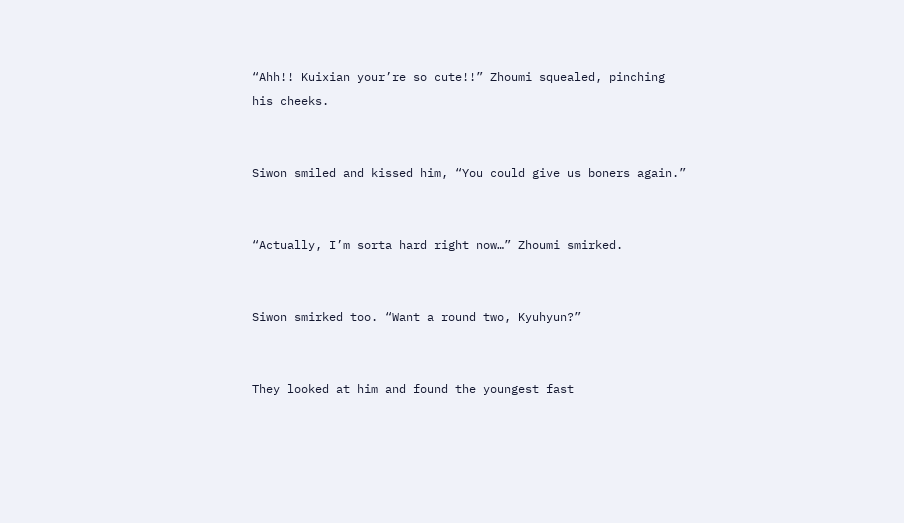“Ahh!! Kuixian your’re so cute!!” Zhoumi squealed, pinching his cheeks.


Siwon smiled and kissed him, “You could give us boners again.”


“Actually, I’m sorta hard right now…” Zhoumi smirked.


Siwon smirked too. “Want a round two, Kyuhyun?”


They looked at him and found the youngest fast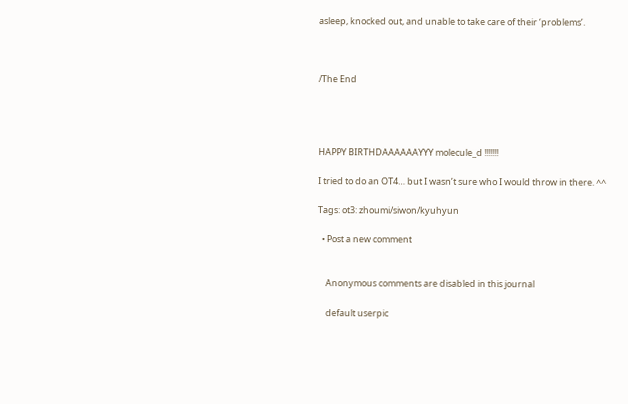asleep, knocked out, and unable to take care of their ‘problems’.



/The End




HAPPY BIRTHDAAAAAAYYY molecule_d !!!!!!!

I tried to do an OT4… but I wasn’t sure who I would throw in there. ^^

Tags: ot3: zhoumi/siwon/kyuhyun

  • Post a new comment


    Anonymous comments are disabled in this journal

    default userpic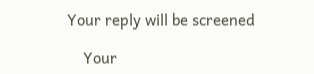Your reply will be screened

    Your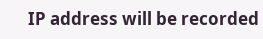IP address will be recorded